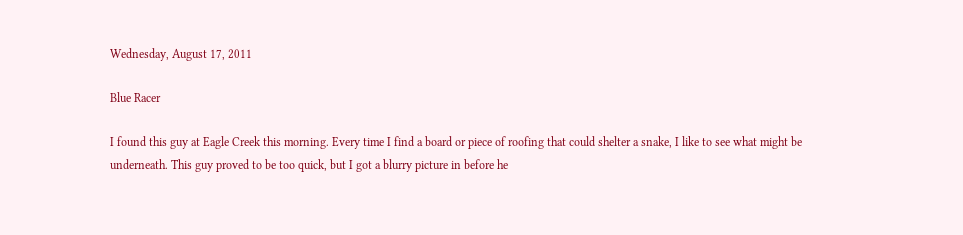Wednesday, August 17, 2011

Blue Racer

I found this guy at Eagle Creek this morning. Every time I find a board or piece of roofing that could shelter a snake, I like to see what might be underneath. This guy proved to be too quick, but I got a blurry picture in before he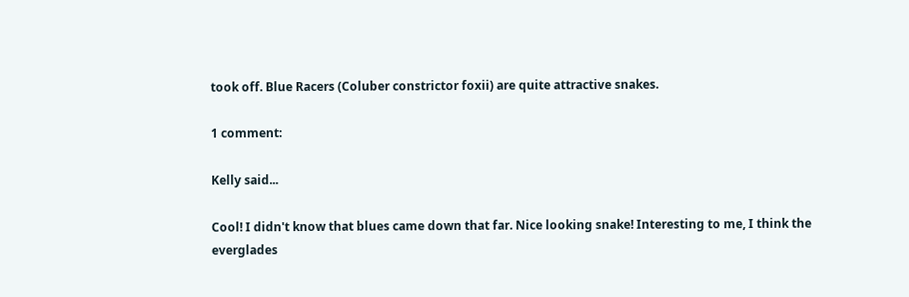took off. Blue Racers (Coluber constrictor foxii) are quite attractive snakes.

1 comment:

Kelly said...

Cool! I didn't know that blues came down that far. Nice looking snake! Interesting to me, I think the everglades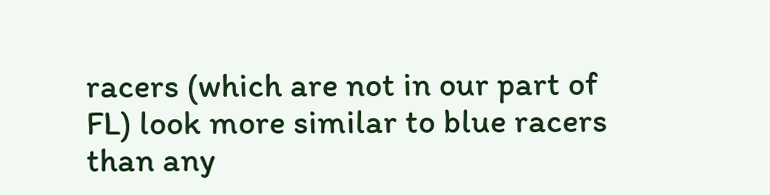racers (which are not in our part of FL) look more similar to blue racers than any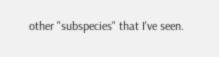other "subspecies" that I've seen.